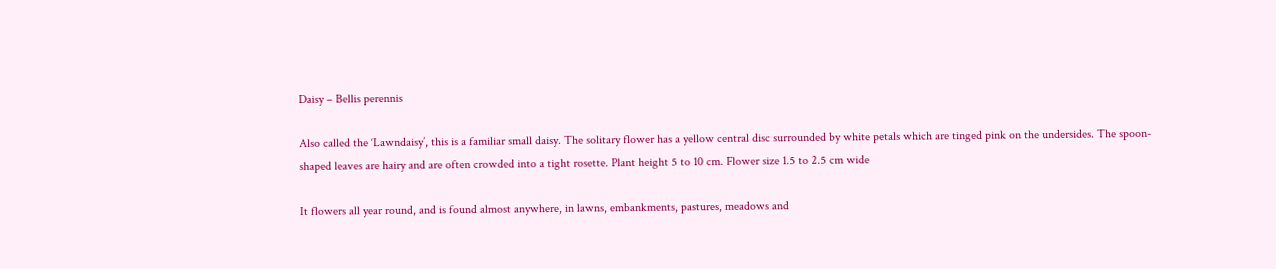Daisy – Bellis perennis

Also called the ‘Lawndaisy’, this is a familiar small daisy. The solitary flower has a yellow central disc surrounded by white petals which are tinged pink on the undersides. The spoon-shaped leaves are hairy and are often crowded into a tight rosette. Plant height 5 to 10 cm. Flower size 1.5 to 2.5 cm wide

It flowers all year round, and is found almost anywhere, in lawns, embankments, pastures, meadows and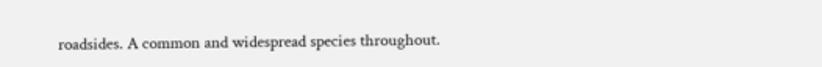roadsides. A common and widespread species throughout.